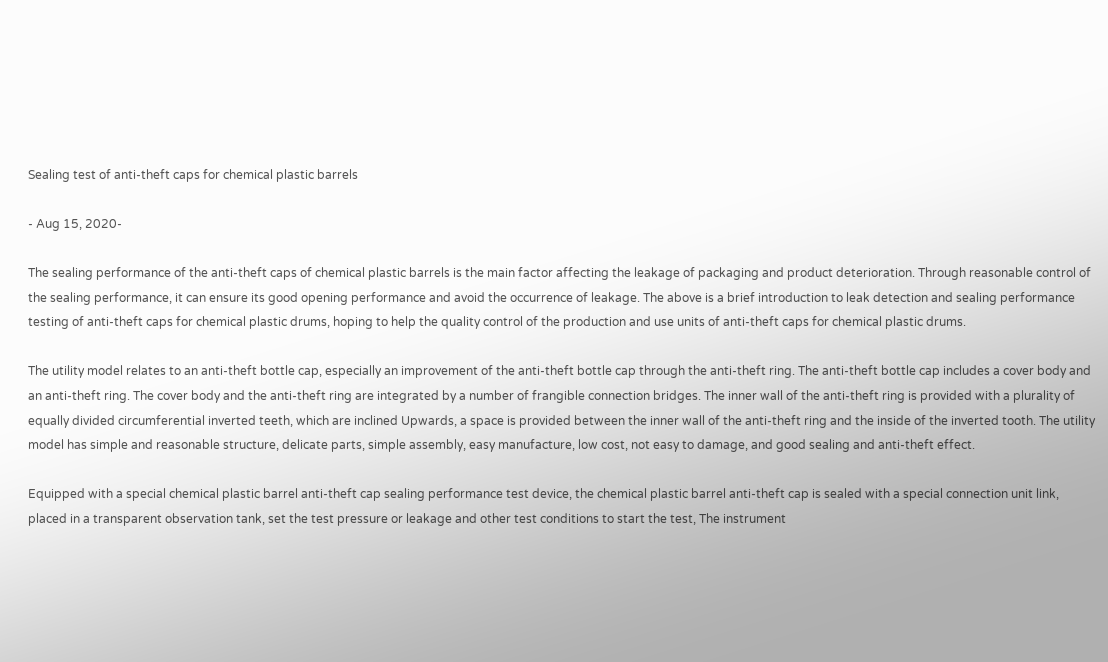Sealing test of anti-theft caps for chemical plastic barrels

- Aug 15, 2020-

The sealing performance of the anti-theft caps of chemical plastic barrels is the main factor affecting the leakage of packaging and product deterioration. Through reasonable control of the sealing performance, it can ensure its good opening performance and avoid the occurrence of leakage. The above is a brief introduction to leak detection and sealing performance testing of anti-theft caps for chemical plastic drums, hoping to help the quality control of the production and use units of anti-theft caps for chemical plastic drums.

The utility model relates to an anti-theft bottle cap, especially an improvement of the anti-theft bottle cap through the anti-theft ring. The anti-theft bottle cap includes a cover body and an anti-theft ring. The cover body and the anti-theft ring are integrated by a number of frangible connection bridges. The inner wall of the anti-theft ring is provided with a plurality of equally divided circumferential inverted teeth, which are inclined Upwards, a space is provided between the inner wall of the anti-theft ring and the inside of the inverted tooth. The utility model has simple and reasonable structure, delicate parts, simple assembly, easy manufacture, low cost, not easy to damage, and good sealing and anti-theft effect.

Equipped with a special chemical plastic barrel anti-theft cap sealing performance test device, the chemical plastic barrel anti-theft cap is sealed with a special connection unit link, placed in a transparent observation tank, set the test pressure or leakage and other test conditions to start the test, The instrument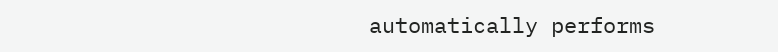automatically performs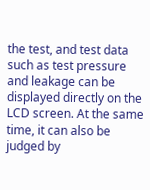the test, and test data such as test pressure and leakage can be displayed directly on the LCD screen. At the same time, it can also be judged by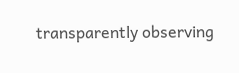transparently observing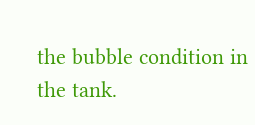the bubble condition in the tank.